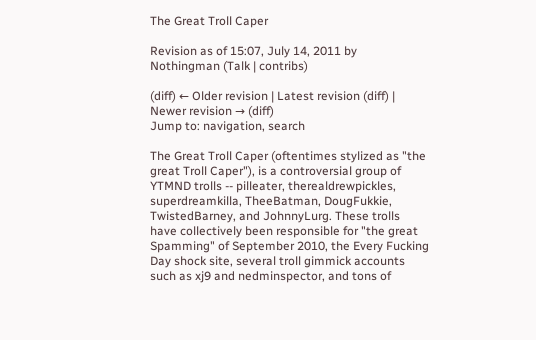The Great Troll Caper

Revision as of 15:07, July 14, 2011 by Nothingman (Talk | contribs)

(diff) ← Older revision | Latest revision (diff) | Newer revision → (diff)
Jump to: navigation, search

The Great Troll Caper (oftentimes stylized as "the great Troll Caper"), is a controversial group of YTMND trolls -- pilleater, therealdrewpickles, superdreamkilla, TheeBatman, DougFukkie, TwistedBarney, and JohnnyLurg. These trolls have collectively been responsible for "the great Spamming" of September 2010, the Every Fucking Day shock site, several troll gimmick accounts such as xj9 and nedminspector, and tons of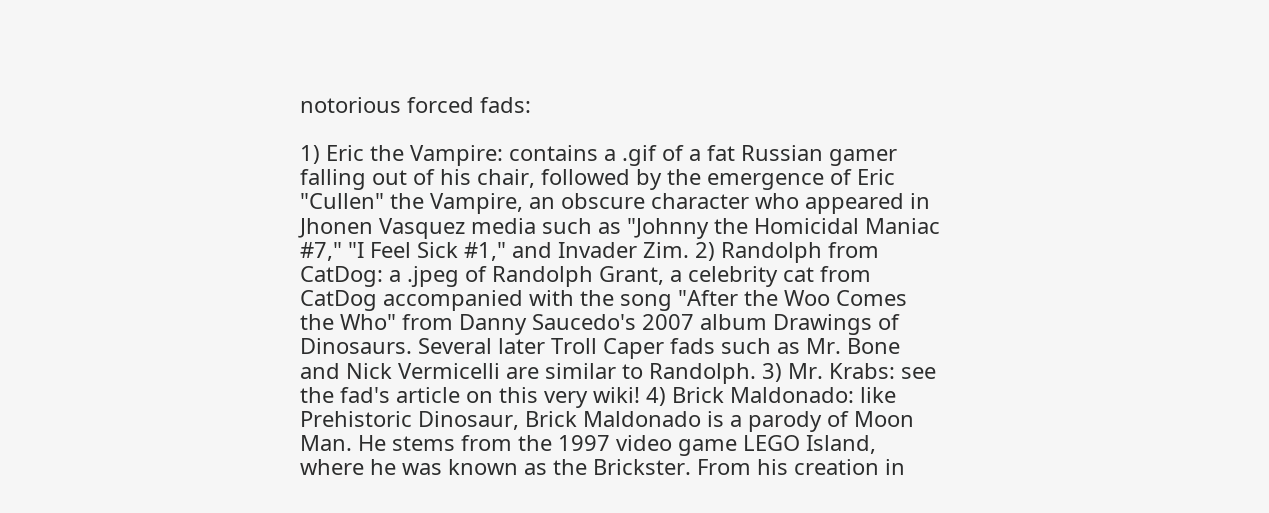notorious forced fads:

1) Eric the Vampire: contains a .gif of a fat Russian gamer falling out of his chair, followed by the emergence of Eric "Cullen" the Vampire, an obscure character who appeared in Jhonen Vasquez media such as "Johnny the Homicidal Maniac #7," "I Feel Sick #1," and Invader Zim. 2) Randolph from CatDog: a .jpeg of Randolph Grant, a celebrity cat from CatDog accompanied with the song "After the Woo Comes the Who" from Danny Saucedo's 2007 album Drawings of Dinosaurs. Several later Troll Caper fads such as Mr. Bone and Nick Vermicelli are similar to Randolph. 3) Mr. Krabs: see the fad's article on this very wiki! 4) Brick Maldonado: like Prehistoric Dinosaur, Brick Maldonado is a parody of Moon Man. He stems from the 1997 video game LEGO Island, where he was known as the Brickster. From his creation in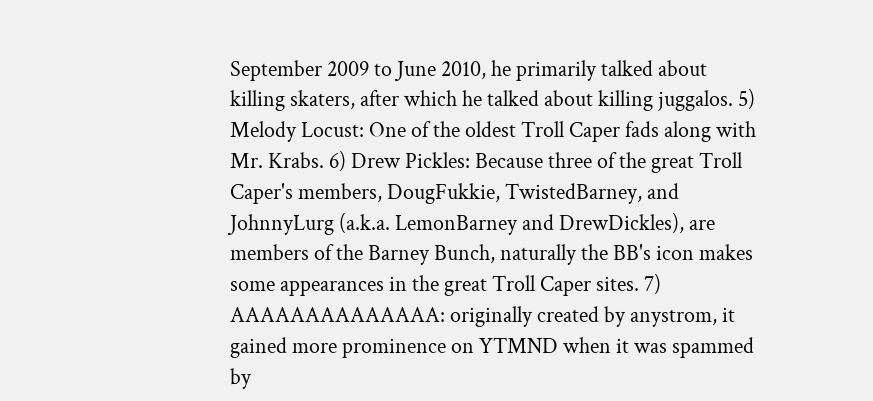September 2009 to June 2010, he primarily talked about killing skaters, after which he talked about killing juggalos. 5) Melody Locust: One of the oldest Troll Caper fads along with Mr. Krabs. 6) Drew Pickles: Because three of the great Troll Caper's members, DougFukkie, TwistedBarney, and JohnnyLurg (a.k.a. LemonBarney and DrewDickles), are members of the Barney Bunch, naturally the BB's icon makes some appearances in the great Troll Caper sites. 7) AAAAAAAAAAAAAA: originally created by anystrom, it gained more prominence on YTMND when it was spammed by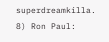superdreamkilla. 8) Ron Paul: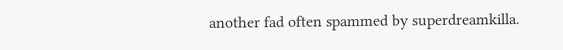another fad often spammed by superdreamkilla.